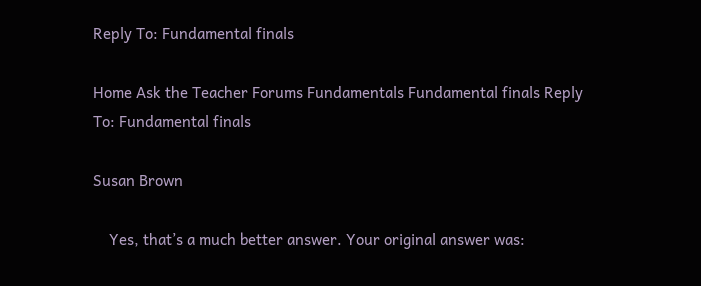Reply To: Fundamental finals

Home Ask the Teacher Forums Fundamentals Fundamental finals Reply To: Fundamental finals

Susan Brown

    Yes, that’s a much better answer. Your original answer was: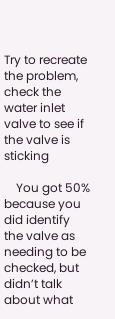Try to recreate the problem, check the water inlet valve to see if the valve is sticking

    You got 50% because you did identify the valve as needing to be checked, but didn’t talk about what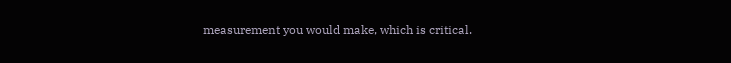measurement you would make, which is critical.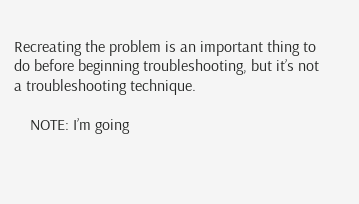Recreating the problem is an important thing to do before beginning troubleshooting, but it’s not a troubleshooting technique.

    NOTE: I’m going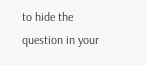to hide the question in your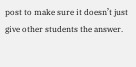post to make sure it doesn’t just give other students the answer.